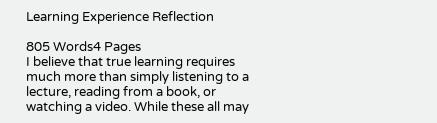Learning Experience Reflection

805 Words4 Pages
I believe that true learning requires much more than simply listening to a lecture, reading from a book, or watching a video. While these all may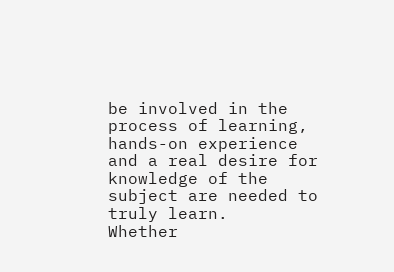be involved in the process of learning, hands-on experience and a real desire for knowledge of the subject are needed to truly learn.
Whether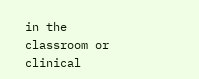in the classroom or clinical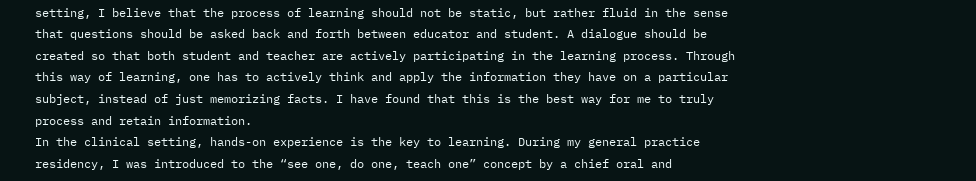setting, I believe that the process of learning should not be static, but rather fluid in the sense that questions should be asked back and forth between educator and student. A dialogue should be created so that both student and teacher are actively participating in the learning process. Through this way of learning, one has to actively think and apply the information they have on a particular subject, instead of just memorizing facts. I have found that this is the best way for me to truly process and retain information.
In the clinical setting, hands-on experience is the key to learning. During my general practice residency, I was introduced to the “see one, do one, teach one” concept by a chief oral and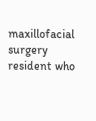maxillofacial surgery resident who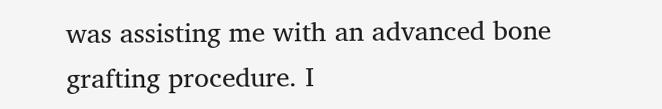was assisting me with an advanced bone grafting procedure. I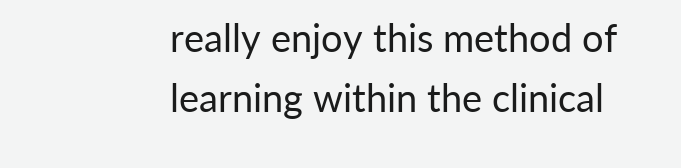really enjoy this method of learning within the clinical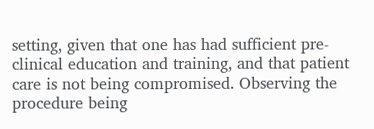setting, given that one has had sufficient pre-clinical education and training, and that patient care is not being compromised. Observing the procedure being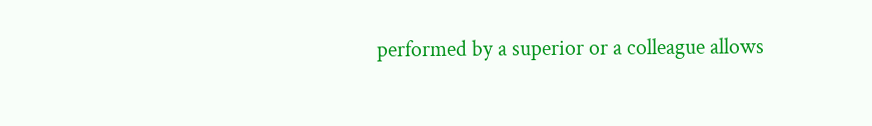performed by a superior or a colleague allows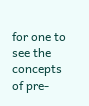for one to see the concepts of pre-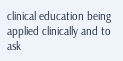clinical education being applied clinically and to ask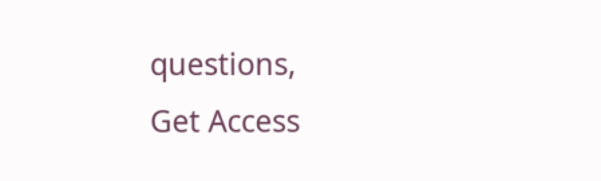questions,
Get Access